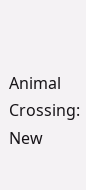Animal Crossing: New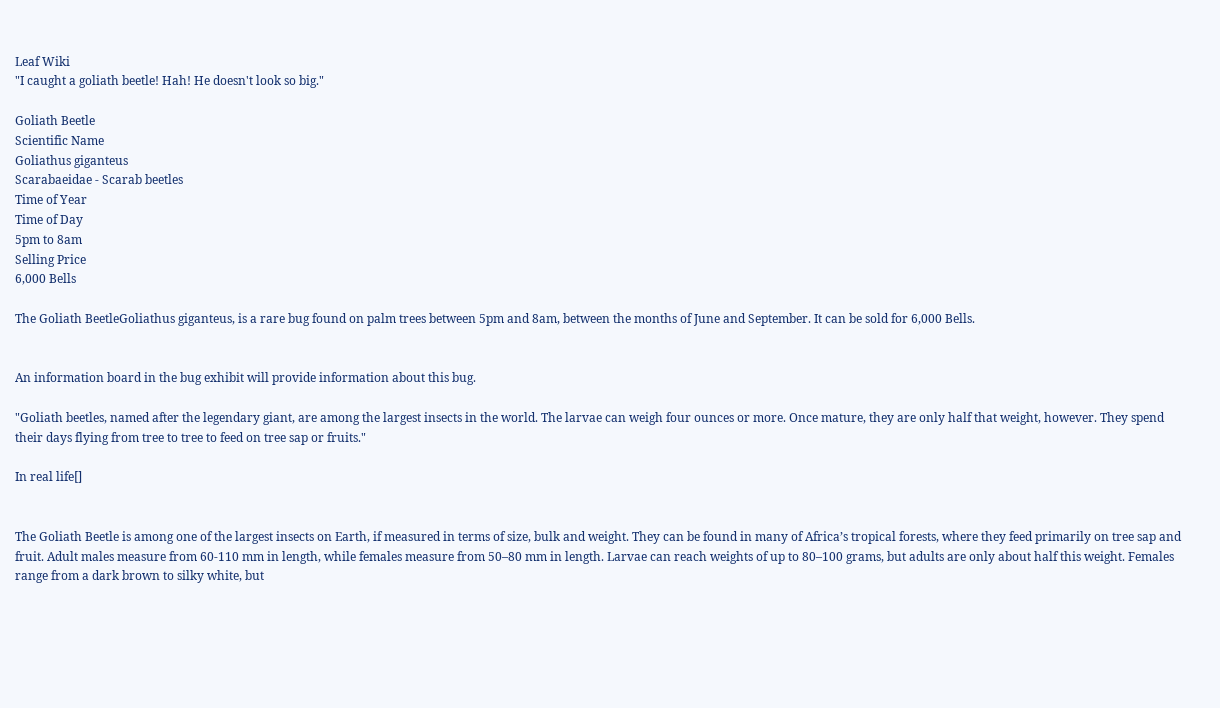Leaf Wiki
"I caught a goliath beetle! Hah! He doesn't look so big."

Goliath Beetle
Scientific Name
Goliathus giganteus
Scarabaeidae - Scarab beetles
Time of Year
Time of Day
5pm to 8am
Selling Price
6,000 Bells

The Goliath BeetleGoliathus giganteus, is a rare bug found on palm trees between 5pm and 8am, between the months of June and September. It can be sold for 6,000 Bells.


An information board in the bug exhibit will provide information about this bug.

"Goliath beetles, named after the legendary giant, are among the largest insects in the world. The larvae can weigh four ounces or more. Once mature, they are only half that weight, however. They spend their days flying from tree to tree to feed on tree sap or fruits."

In real life[]


The Goliath Beetle is among one of the largest insects on Earth, if measured in terms of size, bulk and weight. They can be found in many of Africa’s tropical forests, where they feed primarily on tree sap and fruit. Adult males measure from 60-110 mm in length, while females measure from 50–80 mm in length. Larvae can reach weights of up to 80–100 grams, but adults are only about half this weight. Females range from a dark brown to silky white, but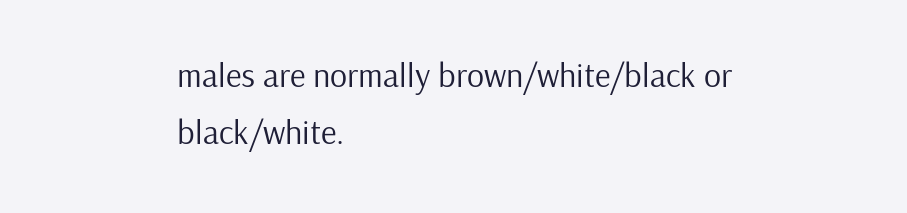males are normally brown/white/black or black/white.